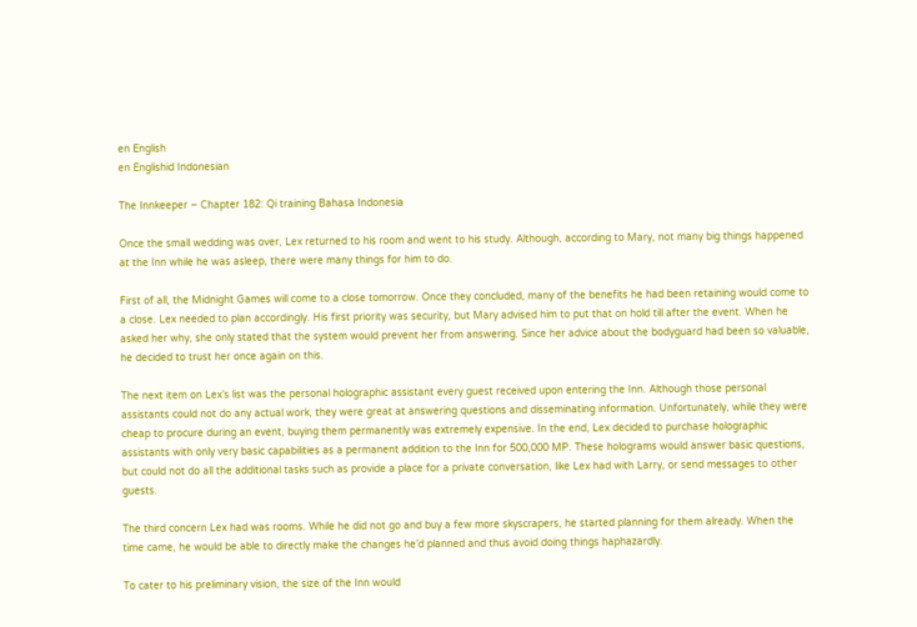en English
en Englishid Indonesian

The Innkeeper – Chapter 182: Qi training Bahasa Indonesia

Once the small wedding was over, Lex returned to his room and went to his study. Although, according to Mary, not many big things happened at the Inn while he was asleep, there were many things for him to do.

First of all, the Midnight Games will come to a close tomorrow. Once they concluded, many of the benefits he had been retaining would come to a close. Lex needed to plan accordingly. His first priority was security, but Mary advised him to put that on hold till after the event. When he asked her why, she only stated that the system would prevent her from answering. Since her advice about the bodyguard had been so valuable, he decided to trust her once again on this.

The next item on Lex’s list was the personal holographic assistant every guest received upon entering the Inn. Although those personal assistants could not do any actual work, they were great at answering questions and disseminating information. Unfortunately, while they were cheap to procure during an event, buying them permanently was extremely expensive. In the end, Lex decided to purchase holographic assistants with only very basic capabilities as a permanent addition to the Inn for 500,000 MP. These holograms would answer basic questions, but could not do all the additional tasks such as provide a place for a private conversation, like Lex had with Larry, or send messages to other guests.

The third concern Lex had was rooms. While he did not go and buy a few more skyscrapers, he started planning for them already. When the time came, he would be able to directly make the changes he’d planned and thus avoid doing things haphazardly.

To cater to his preliminary vision, the size of the Inn would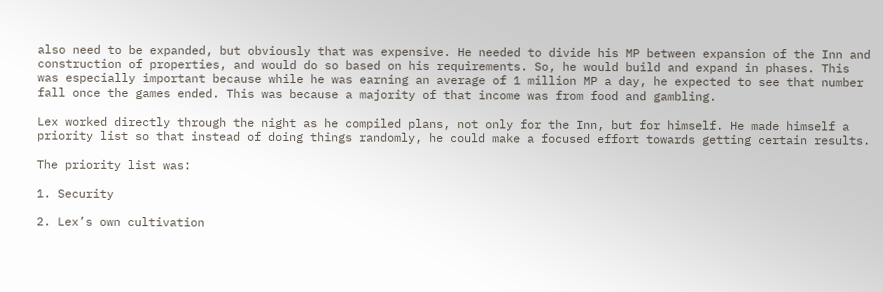also need to be expanded, but obviously that was expensive. He needed to divide his MP between expansion of the Inn and construction of properties, and would do so based on his requirements. So, he would build and expand in phases. This was especially important because while he was earning an average of 1 million MP a day, he expected to see that number fall once the games ended. This was because a majority of that income was from food and gambling.

Lex worked directly through the night as he compiled plans, not only for the Inn, but for himself. He made himself a priority list so that instead of doing things randomly, he could make a focused effort towards getting certain results.

The priority list was:

1. Security

2. Lex’s own cultivation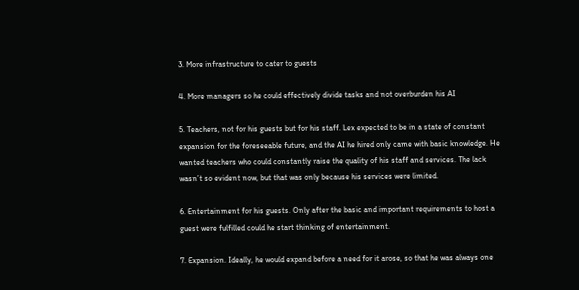3. More infrastructure to cater to guests

4. More managers so he could effectively divide tasks and not overburden his AI

5. Teachers, not for his guests but for his staff. Lex expected to be in a state of constant expansion for the foreseeable future, and the AI he hired only came with basic knowledge. He wanted teachers who could constantly raise the quality of his staff and services. The lack wasn’t so evident now, but that was only because his services were limited.

6. Entertainment for his guests. Only after the basic and important requirements to host a guest were fulfilled could he start thinking of entertainment.

7. Expansion. Ideally, he would expand before a need for it arose, so that he was always one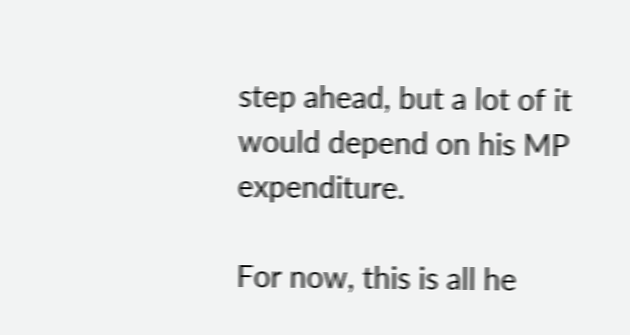step ahead, but a lot of it would depend on his MP expenditure.

For now, this is all he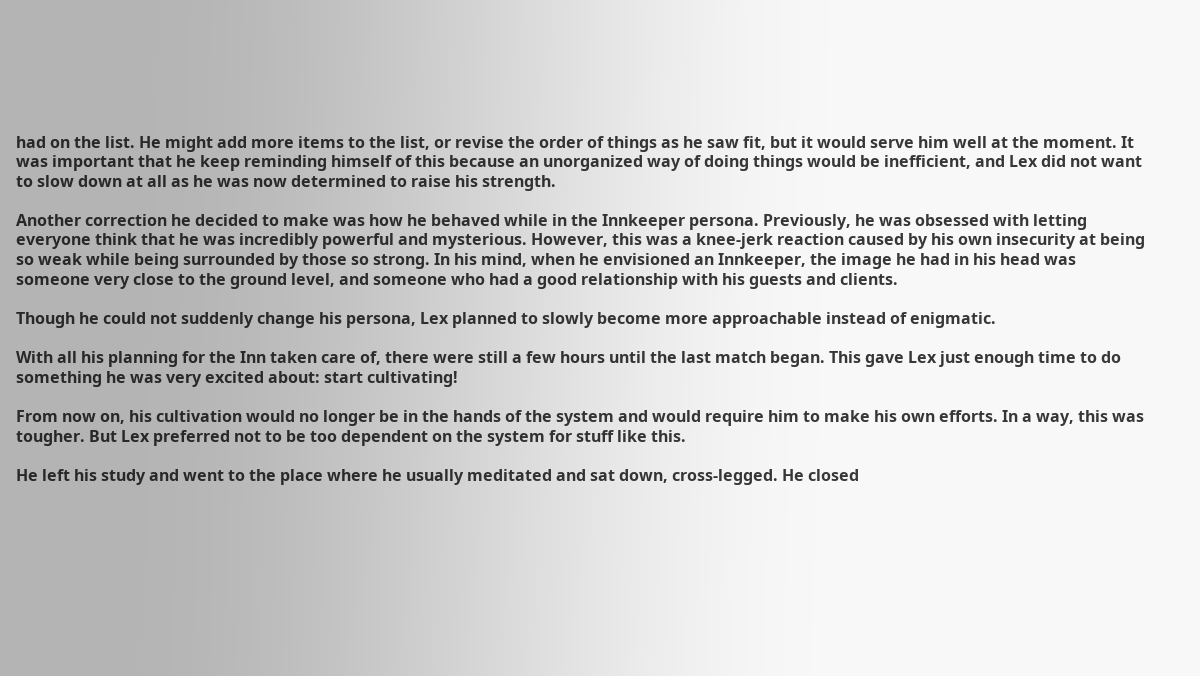had on the list. He might add more items to the list, or revise the order of things as he saw fit, but it would serve him well at the moment. It was important that he keep reminding himself of this because an unorganized way of doing things would be inefficient, and Lex did not want to slow down at all as he was now determined to raise his strength.

Another correction he decided to make was how he behaved while in the Innkeeper persona. Previously, he was obsessed with letting everyone think that he was incredibly powerful and mysterious. However, this was a knee-jerk reaction caused by his own insecurity at being so weak while being surrounded by those so strong. In his mind, when he envisioned an Innkeeper, the image he had in his head was someone very close to the ground level, and someone who had a good relationship with his guests and clients.

Though he could not suddenly change his persona, Lex planned to slowly become more approachable instead of enigmatic.

With all his planning for the Inn taken care of, there were still a few hours until the last match began. This gave Lex just enough time to do something he was very excited about: start cultivating!

From now on, his cultivation would no longer be in the hands of the system and would require him to make his own efforts. In a way, this was tougher. But Lex preferred not to be too dependent on the system for stuff like this.

He left his study and went to the place where he usually meditated and sat down, cross-legged. He closed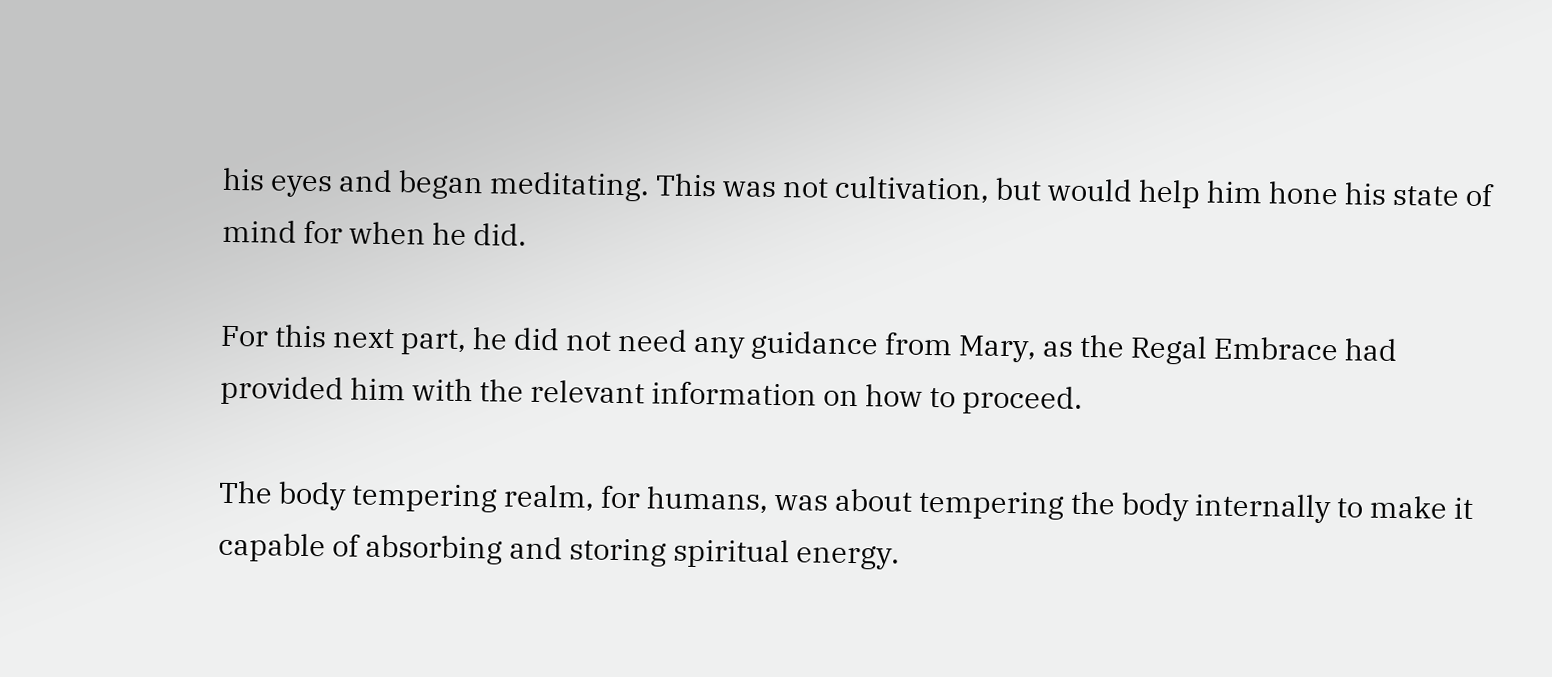his eyes and began meditating. This was not cultivation, but would help him hone his state of mind for when he did.

For this next part, he did not need any guidance from Mary, as the Regal Embrace had provided him with the relevant information on how to proceed.

The body tempering realm, for humans, was about tempering the body internally to make it capable of absorbing and storing spiritual energy.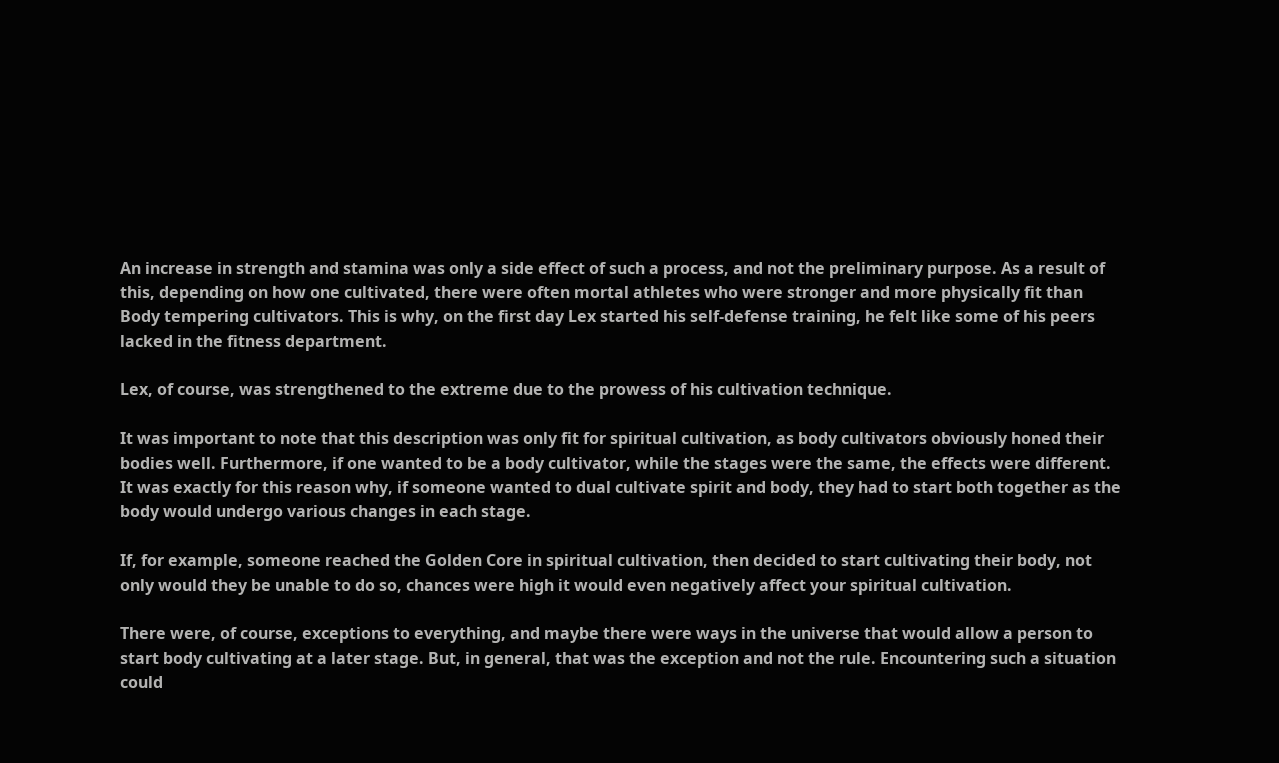An increase in strength and stamina was only a side effect of such a process, and not the preliminary purpose. As a result of this, depending on how one cultivated, there were often mortal athletes who were stronger and more physically fit than Body tempering cultivators. This is why, on the first day Lex started his self-defense training, he felt like some of his peers lacked in the fitness department.

Lex, of course, was strengthened to the extreme due to the prowess of his cultivation technique.

It was important to note that this description was only fit for spiritual cultivation, as body cultivators obviously honed their bodies well. Furthermore, if one wanted to be a body cultivator, while the stages were the same, the effects were different. It was exactly for this reason why, if someone wanted to dual cultivate spirit and body, they had to start both together as the body would undergo various changes in each stage.

If, for example, someone reached the Golden Core in spiritual cultivation, then decided to start cultivating their body, not only would they be unable to do so, chances were high it would even negatively affect your spiritual cultivation.

There were, of course, exceptions to everything, and maybe there were ways in the universe that would allow a person to start body cultivating at a later stage. But, in general, that was the exception and not the rule. Encountering such a situation could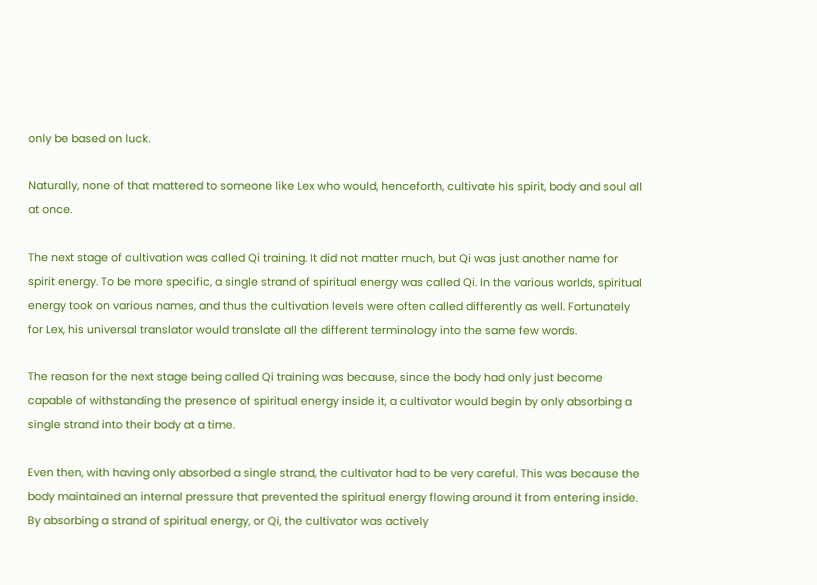only be based on luck.

Naturally, none of that mattered to someone like Lex who would, henceforth, cultivate his spirit, body and soul all at once.

The next stage of cultivation was called Qi training. It did not matter much, but Qi was just another name for spirit energy. To be more specific, a single strand of spiritual energy was called Qi. In the various worlds, spiritual energy took on various names, and thus the cultivation levels were often called differently as well. Fortunately for Lex, his universal translator would translate all the different terminology into the same few words.

The reason for the next stage being called Qi training was because, since the body had only just become capable of withstanding the presence of spiritual energy inside it, a cultivator would begin by only absorbing a single strand into their body at a time.

Even then, with having only absorbed a single strand, the cultivator had to be very careful. This was because the body maintained an internal pressure that prevented the spiritual energy flowing around it from entering inside. By absorbing a strand of spiritual energy, or Qi, the cultivator was actively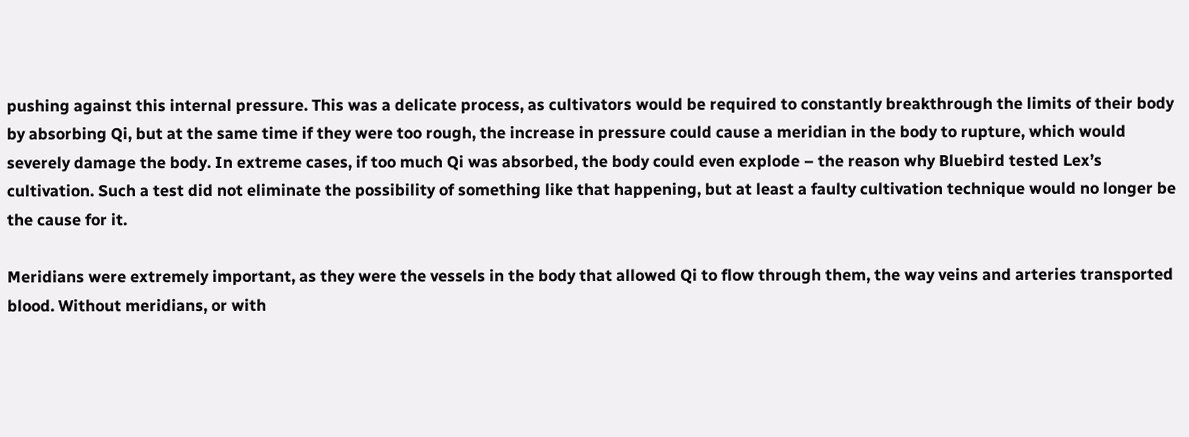pushing against this internal pressure. This was a delicate process, as cultivators would be required to constantly breakthrough the limits of their body by absorbing Qi, but at the same time if they were too rough, the increase in pressure could cause a meridian in the body to rupture, which would severely damage the body. In extreme cases, if too much Qi was absorbed, the body could even explode – the reason why Bluebird tested Lex’s cultivation. Such a test did not eliminate the possibility of something like that happening, but at least a faulty cultivation technique would no longer be the cause for it.

Meridians were extremely important, as they were the vessels in the body that allowed Qi to flow through them, the way veins and arteries transported blood. Without meridians, or with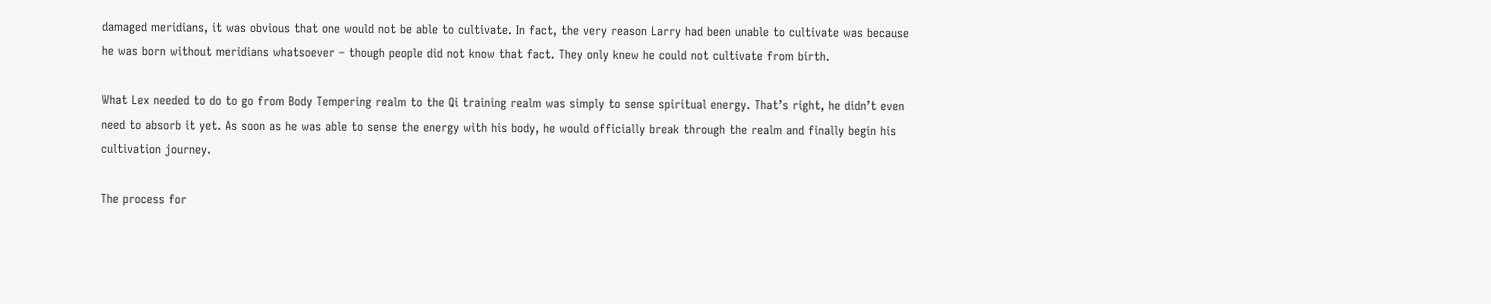damaged meridians, it was obvious that one would not be able to cultivate. In fact, the very reason Larry had been unable to cultivate was because he was born without meridians whatsoever – though people did not know that fact. They only knew he could not cultivate from birth.

What Lex needed to do to go from Body Tempering realm to the Qi training realm was simply to sense spiritual energy. That’s right, he didn’t even need to absorb it yet. As soon as he was able to sense the energy with his body, he would officially break through the realm and finally begin his cultivation journey.

The process for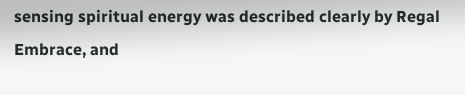sensing spiritual energy was described clearly by Regal Embrace, and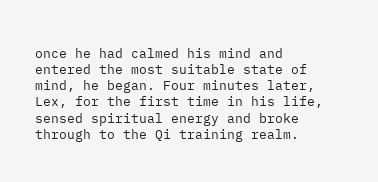once he had calmed his mind and entered the most suitable state of mind, he began. Four minutes later, Lex, for the first time in his life, sensed spiritual energy and broke through to the Qi training realm.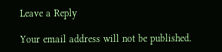Leave a Reply

Your email address will not be published.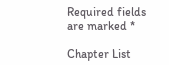Required fields are marked *

Chapter List